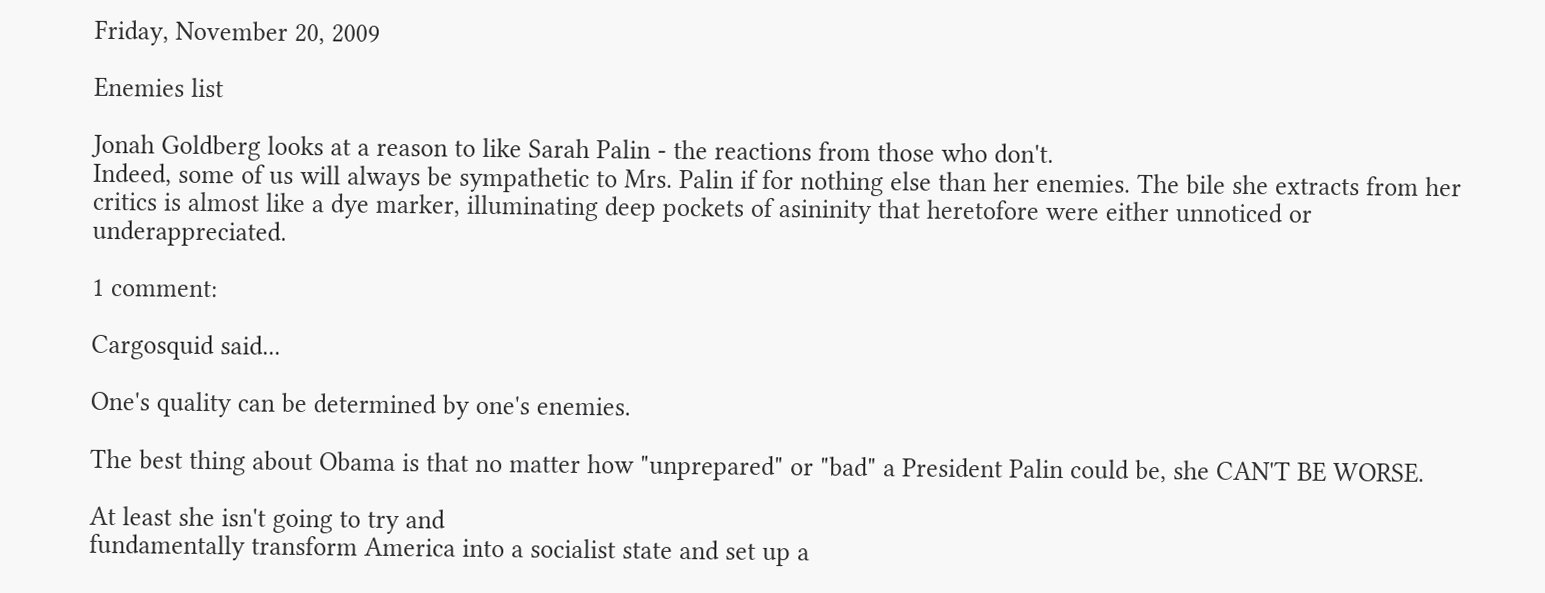Friday, November 20, 2009

Enemies list

Jonah Goldberg looks at a reason to like Sarah Palin - the reactions from those who don't.
Indeed, some of us will always be sympathetic to Mrs. Palin if for nothing else than her enemies. The bile she extracts from her critics is almost like a dye marker, illuminating deep pockets of asininity that heretofore were either unnoticed or underappreciated.

1 comment:

Cargosquid said...

One's quality can be determined by one's enemies.

The best thing about Obama is that no matter how "unprepared" or "bad" a President Palin could be, she CAN'T BE WORSE.

At least she isn't going to try and
fundamentally transform America into a socialist state and set up a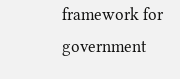framework for government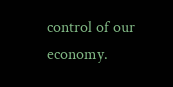control of our economy.